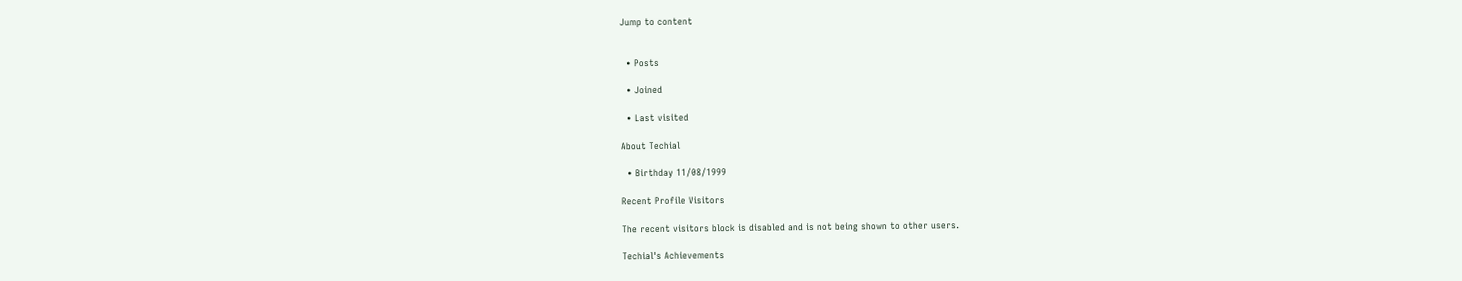Jump to content


  • Posts

  • Joined

  • Last visited

About Techial

  • Birthday 11/08/1999

Recent Profile Visitors

The recent visitors block is disabled and is not being shown to other users.

Techial's Achievements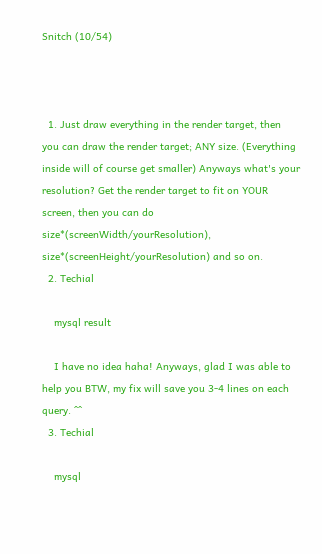Snitch (10/54)



  1. Just draw everything in the render target, then you can draw the render target; ANY size. (Everything inside will of course get smaller) Anyways what's your resolution? Get the render target to fit on YOUR screen, then you can do size*(screenWidth/yourResolution), size*(screenHeight/yourResolution) and so on.
  2. Techial

    mysql result

    I have no idea haha! Anyways, glad I was able to help you BTW, my fix will save you 3-4 lines on each query. ^^
  3. Techial

    mysql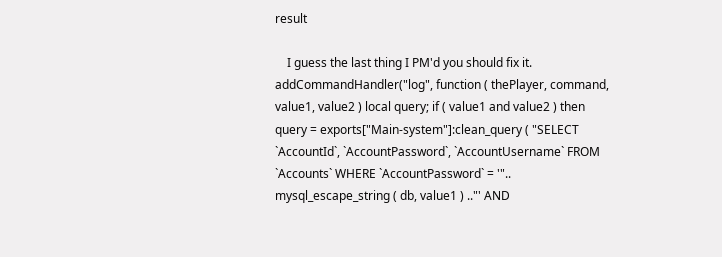result

    I guess the last thing I PM'd you should fix it. addCommandHandler("log", function ( thePlayer, command, value1, value2 ) local query; if ( value1 and value2 ) then query = exports["Main-system"]:clean_query ( "SELECT `AccountId`, `AccountPassword`, `AccountUsername` FROM `Accounts` WHERE `AccountPassword` = '".. mysql_escape_string ( db, value1 ) .."' AND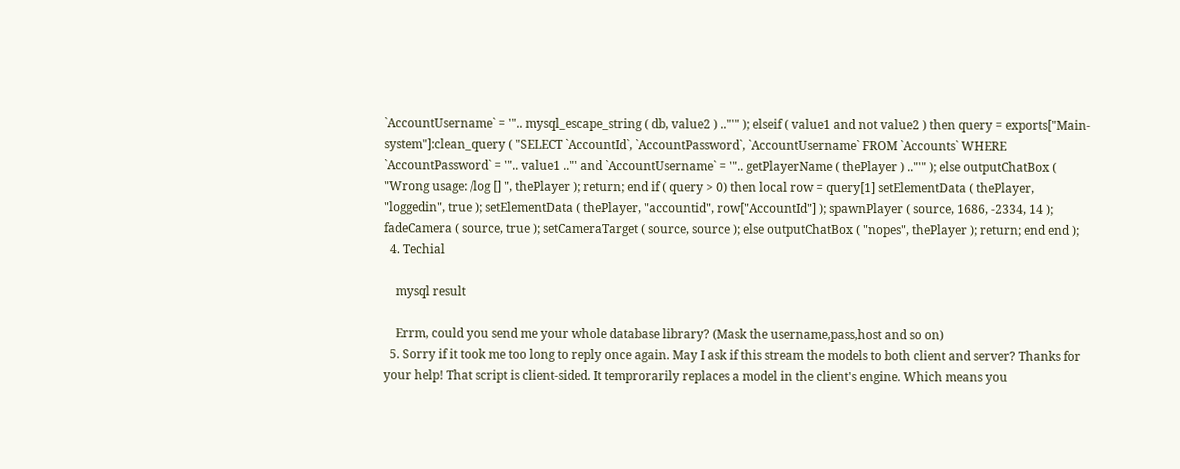`AccountUsername` = '".. mysql_escape_string ( db, value2 ) .."'" ); elseif ( value1 and not value2 ) then query = exports["Main-system"]:clean_query ( "SELECT `AccountId`, `AccountPassword`, `AccountUsername` FROM `Accounts` WHERE `AccountPassword` = '".. value1 .."' and `AccountUsername` = '".. getPlayerName ( thePlayer ) .."'" ); else outputChatBox ( "Wrong usage: /log [] ", thePlayer ); return; end if ( query > 0) then local row = query[1] setElementData ( thePlayer, "loggedin", true ); setElementData ( thePlayer, "accountid", row["AccountId"] ); spawnPlayer ( source, 1686, -2334, 14 ); fadeCamera ( source, true ); setCameraTarget ( source, source ); else outputChatBox ( "nopes", thePlayer ); return; end end );
  4. Techial

    mysql result

    Errm, could you send me your whole database library? (Mask the username,pass,host and so on)
  5. Sorry if it took me too long to reply once again. May I ask if this stream the models to both client and server? Thanks for your help! That script is client-sided. It temprorarily replaces a model in the client's engine. Which means you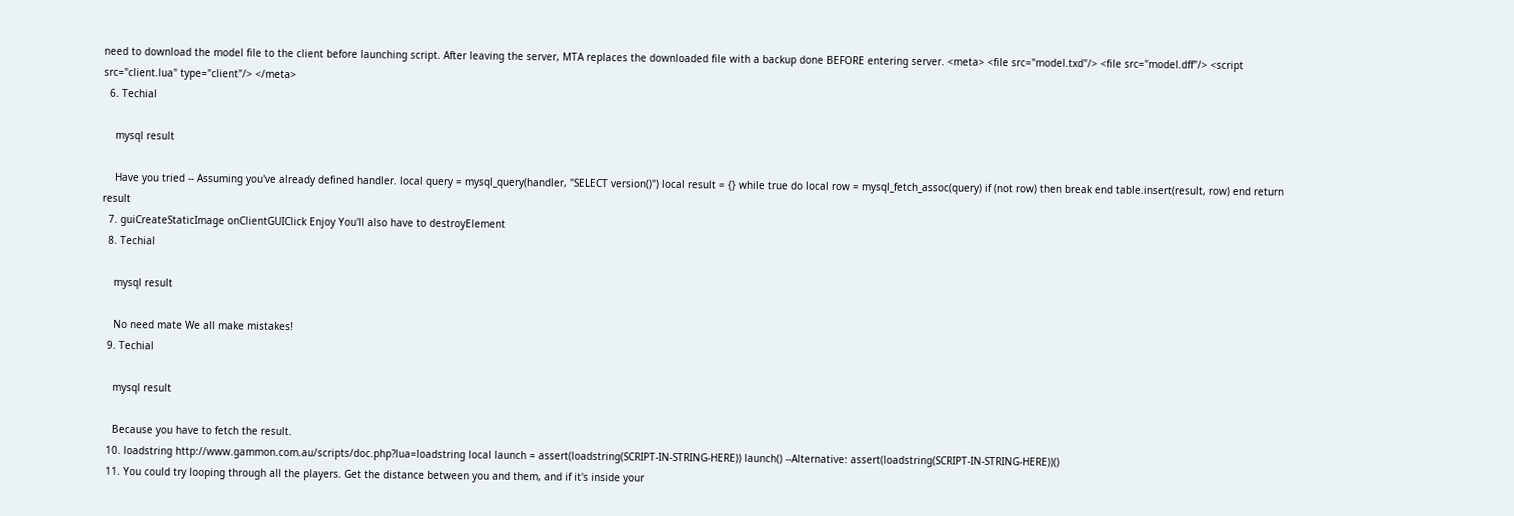need to download the model file to the client before launching script. After leaving the server, MTA replaces the downloaded file with a backup done BEFORE entering server. <meta> <file src="model.txd"/> <file src="model.dff"/> <script src="client.lua" type="client"/> </meta>
  6. Techial

    mysql result

    Have you tried -- Assuming you've already defined handler. local query = mysql_query(handler, "SELECT version()") local result = {} while true do local row = mysql_fetch_assoc(query) if (not row) then break end table.insert(result, row) end return result
  7. guiCreateStaticImage onClientGUIClick Enjoy You'll also have to destroyElement
  8. Techial

    mysql result

    No need mate We all make mistakes!
  9. Techial

    mysql result

    Because you have to fetch the result.
  10. loadstring http://www.gammon.com.au/scripts/doc.php?lua=loadstring local launch = assert(loadstring(SCRIPT-IN-STRING-HERE)) launch() --Alternative: assert(loadstring(SCRIPT-IN-STRING-HERE))()
  11. You could try looping through all the players. Get the distance between you and them, and if it's inside your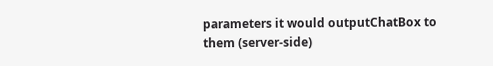parameters it would outputChatBox to them (server-side)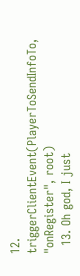12. triggerClientEvent(PlayerToSendInfoTo, "onRegister", root)
  13. Oh god, I just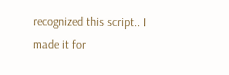recognized this script.. I made it for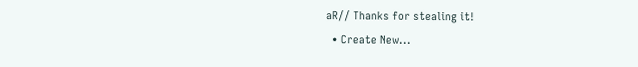aR// Thanks for stealing it!
  • Create New...